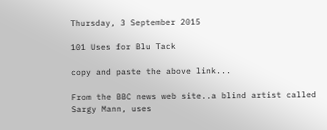Thursday, 3 September 2015

101 Uses for Blu Tack

copy and paste the above link...

From the BBC news web site..a blind artist called Sargy Mann, uses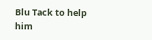Blu Tack to help him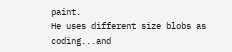paint.
He uses different size blobs as coding...and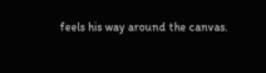feels his way around the canvas.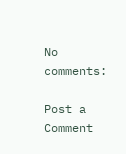No comments:

Post a Comment